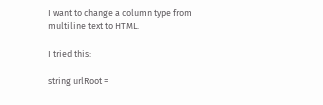I want to change a column type from multiline text to HTML.

I tried this:

string urlRoot =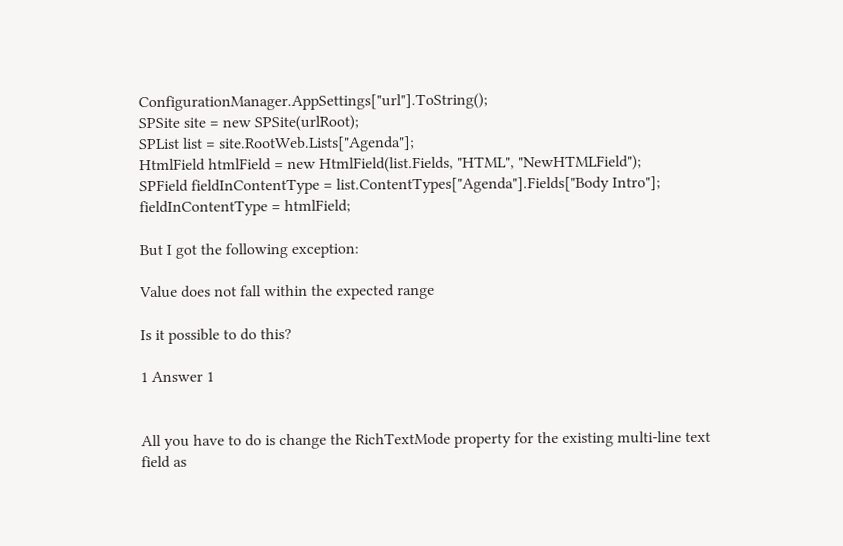ConfigurationManager.AppSettings["url"].ToString();
SPSite site = new SPSite(urlRoot);
SPList list = site.RootWeb.Lists["Agenda"];
HtmlField htmlField = new HtmlField(list.Fields, "HTML", "NewHTMLField");
SPField fieldInContentType = list.ContentTypes["Agenda"].Fields["Body Intro"];
fieldInContentType = htmlField;

But I got the following exception:

Value does not fall within the expected range

Is it possible to do this?

1 Answer 1


All you have to do is change the RichTextMode property for the existing multi-line text field as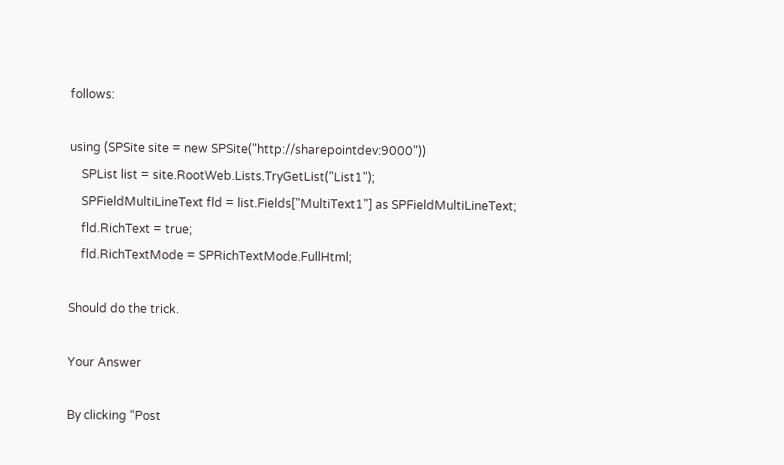follows:

using (SPSite site = new SPSite("http://sharepointdev:9000"))
    SPList list = site.RootWeb.Lists.TryGetList("List1");
    SPFieldMultiLineText fld = list.Fields["MultiText1"] as SPFieldMultiLineText;
    fld.RichText = true;
    fld.RichTextMode = SPRichTextMode.FullHtml;

Should do the trick.

Your Answer

By clicking “Post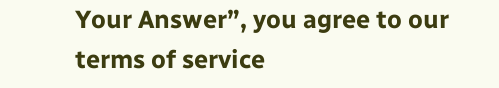Your Answer”, you agree to our terms of service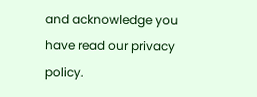and acknowledge you have read our privacy policy.